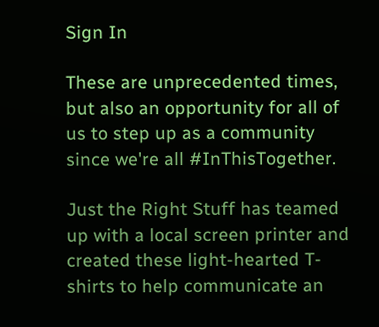Sign In

These are unprecedented times, but also an opportunity for all of us to step up as a community since we're all #InThisTogether.

Just the Right Stuff has teamed up with a local screen printer and created these light-hearted T-shirts to help communicate an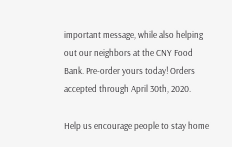important message, while also helping out our neighbors at the CNY Food Bank. Pre-order yours today! Orders accepted through April 30th, 2020.

Help us encourage people to stay home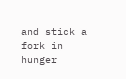and stick a fork in hunger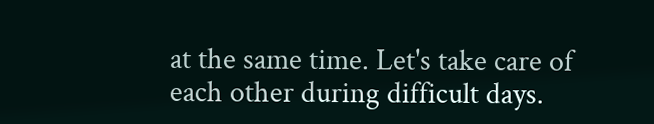at the same time. Let's take care of each other during difficult days.